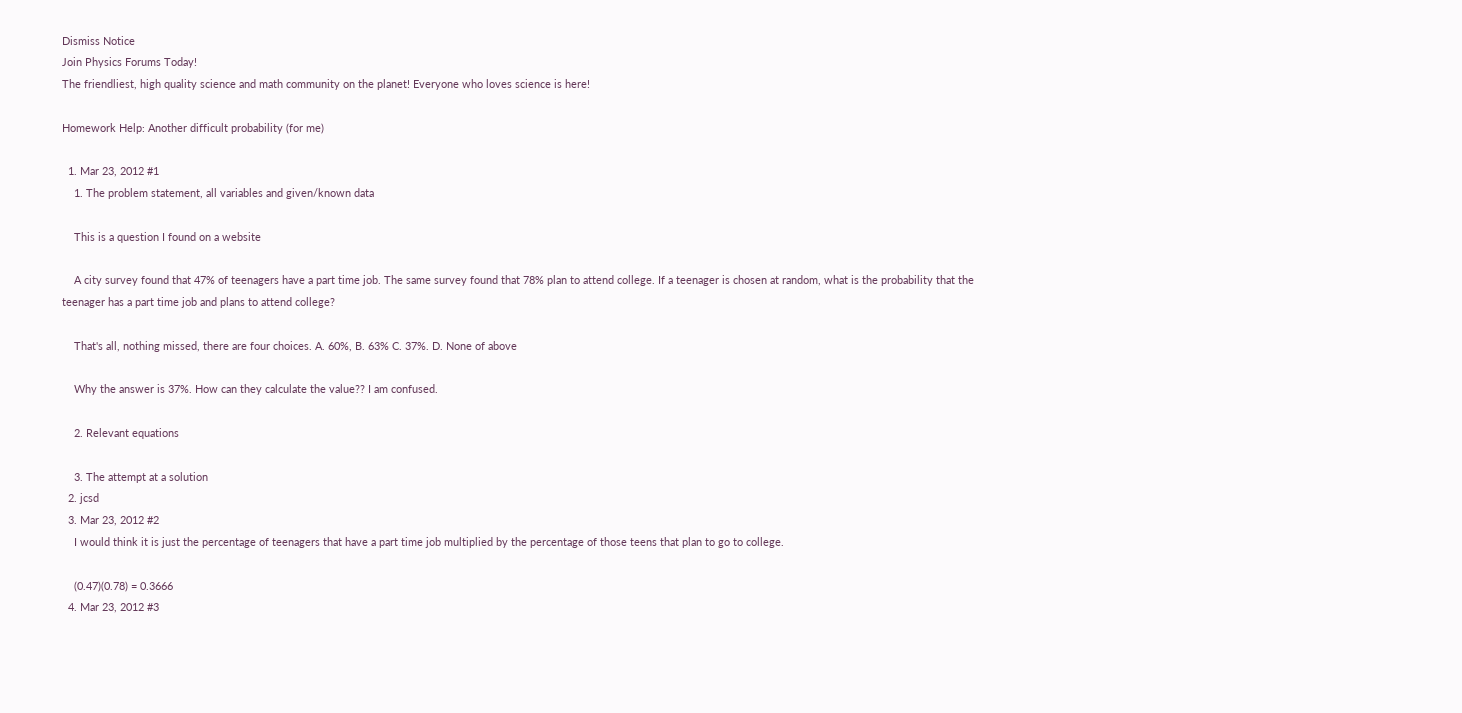Dismiss Notice
Join Physics Forums Today!
The friendliest, high quality science and math community on the planet! Everyone who loves science is here!

Homework Help: Another difficult probability (for me)

  1. Mar 23, 2012 #1
    1. The problem statement, all variables and given/known data

    This is a question I found on a website

    A city survey found that 47% of teenagers have a part time job. The same survey found that 78% plan to attend college. If a teenager is chosen at random, what is the probability that the teenager has a part time job and plans to attend college?

    That's all, nothing missed, there are four choices. A. 60%, B. 63% C. 37%. D. None of above

    Why the answer is 37%. How can they calculate the value?? I am confused.

    2. Relevant equations

    3. The attempt at a solution
  2. jcsd
  3. Mar 23, 2012 #2
    I would think it is just the percentage of teenagers that have a part time job multiplied by the percentage of those teens that plan to go to college.

    (0.47)(0.78) = 0.3666
  4. Mar 23, 2012 #3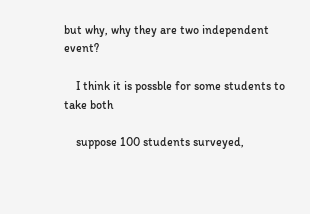but why, why they are two independent event?

    I think it is possble for some students to take both

    suppose 100 students surveyed,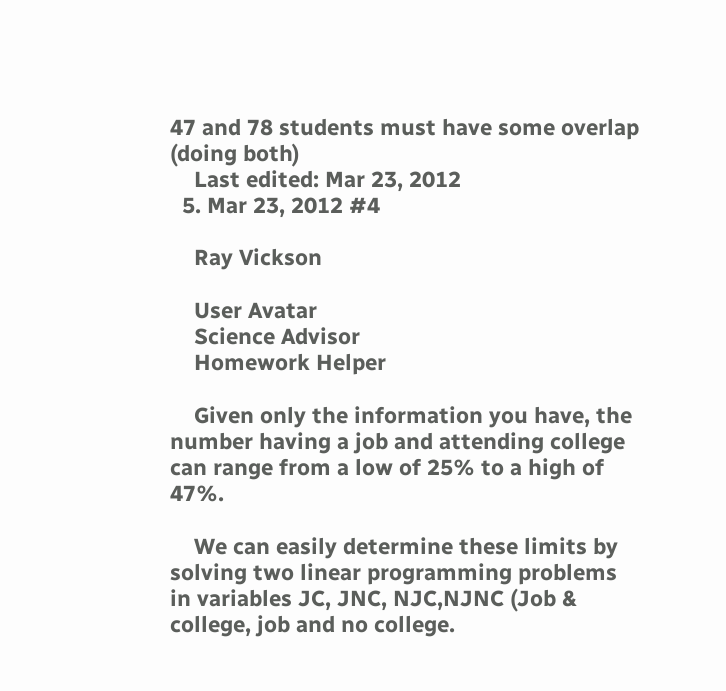47 and 78 students must have some overlap (doing both)
    Last edited: Mar 23, 2012
  5. Mar 23, 2012 #4

    Ray Vickson

    User Avatar
    Science Advisor
    Homework Helper

    Given only the information you have, the number having a job and attending college can range from a low of 25% to a high of 47%.

    We can easily determine these limits by solving two linear programming problems in variables JC, JNC, NJC,NJNC (Job & college, job and no college.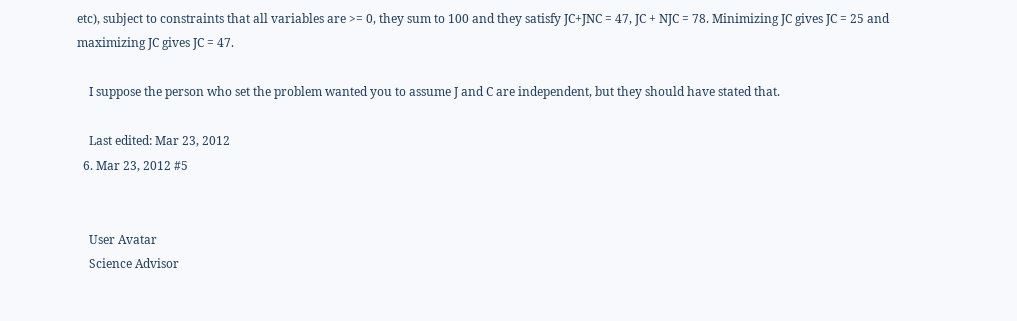etc), subject to constraints that all variables are >= 0, they sum to 100 and they satisfy JC+JNC = 47, JC + NJC = 78. Minimizing JC gives JC = 25 and maximizing JC gives JC = 47.

    I suppose the person who set the problem wanted you to assume J and C are independent, but they should have stated that.

    Last edited: Mar 23, 2012
  6. Mar 23, 2012 #5


    User Avatar
    Science Advisor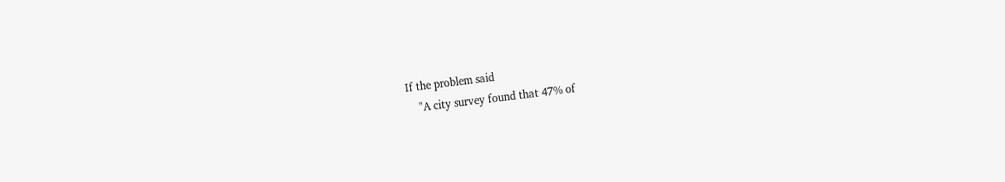If the problem said
    "A city survey found that 47% of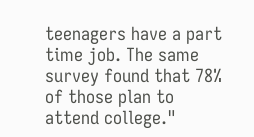teenagers have a part time job. The same survey found that 78% of those plan to attend college."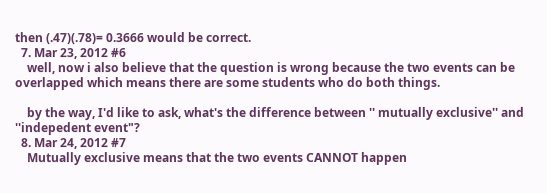then (.47)(.78)= 0.3666 would be correct.
  7. Mar 23, 2012 #6
    well, now i also believe that the question is wrong because the two events can be overlapped which means there are some students who do both things.

    by the way, I'd like to ask, what's the difference between '' mutually exclusive'' and ''indepedent event"?
  8. Mar 24, 2012 #7
    Mutually exclusive means that the two events CANNOT happen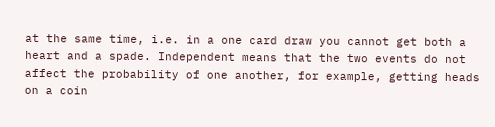at the same time, i.e. in a one card draw you cannot get both a heart and a spade. Independent means that the two events do not affect the probability of one another, for example, getting heads on a coin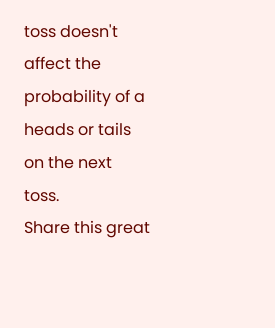toss doesn't affect the probability of a heads or tails on the next toss.
Share this great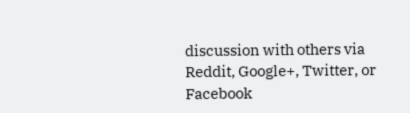discussion with others via Reddit, Google+, Twitter, or Facebook